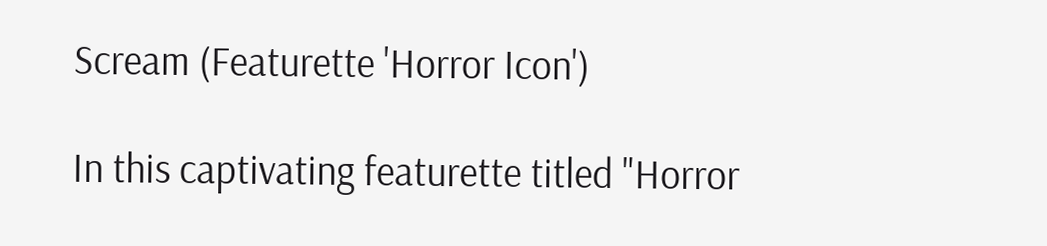Scream (Featurette 'Horror Icon')

In this captivating featurette titled "Horror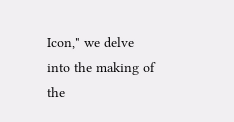Icon," we delve into the making of the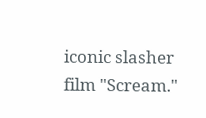iconic slasher film "Scream."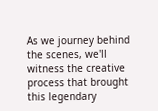As we journey behind the scenes, we'll witness the creative process that brought this legendary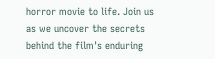horror movie to life. Join us as we uncover the secrets behind the film's enduring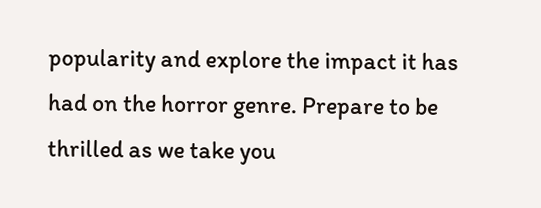popularity and explore the impact it has had on the horror genre. Prepare to be thrilled as we take you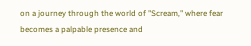on a journey through the world of "Scream," where fear becomes a palpable presence and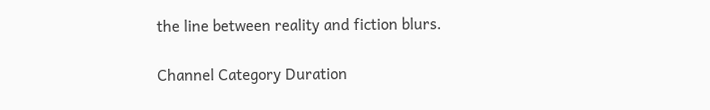the line between reality and fiction blurs.

Channel Category Duration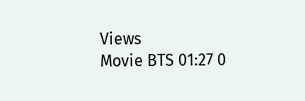Views
Movie BTS 01:27 0